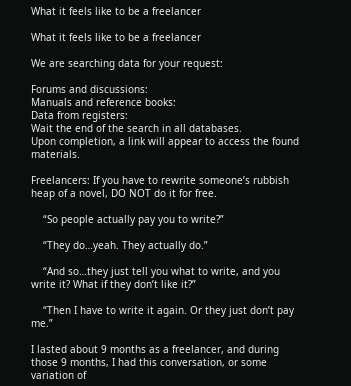What it feels like to be a freelancer

What it feels like to be a freelancer

We are searching data for your request:

Forums and discussions:
Manuals and reference books:
Data from registers:
Wait the end of the search in all databases.
Upon completion, a link will appear to access the found materials.

Freelancers: If you have to rewrite someone’s rubbish heap of a novel, DO NOT do it for free.

    “So people actually pay you to write?”

    “They do…yeah. They actually do.”

    “And so…they just tell you what to write, and you write it? What if they don’t like it?”

    “Then I have to write it again. Or they just don’t pay me.”

I lasted about 9 months as a freelancer, and during those 9 months, I had this conversation, or some variation of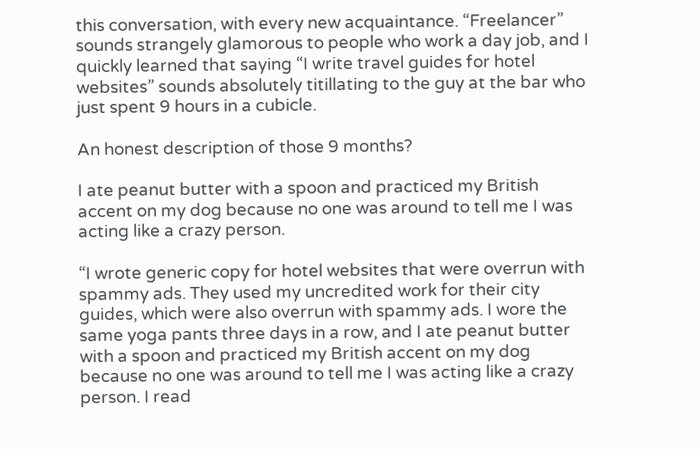this conversation, with every new acquaintance. “Freelancer” sounds strangely glamorous to people who work a day job, and I quickly learned that saying “I write travel guides for hotel websites” sounds absolutely titillating to the guy at the bar who just spent 9 hours in a cubicle.

An honest description of those 9 months?

I ate peanut butter with a spoon and practiced my British accent on my dog because no one was around to tell me I was acting like a crazy person.

“I wrote generic copy for hotel websites that were overrun with spammy ads. They used my uncredited work for their city guides, which were also overrun with spammy ads. I wore the same yoga pants three days in a row, and I ate peanut butter with a spoon and practiced my British accent on my dog because no one was around to tell me I was acting like a crazy person. I read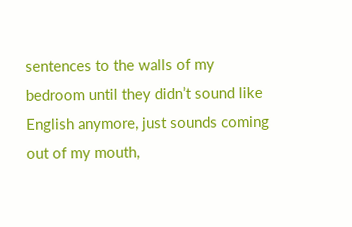sentences to the walls of my bedroom until they didn’t sound like English anymore, just sounds coming out of my mouth,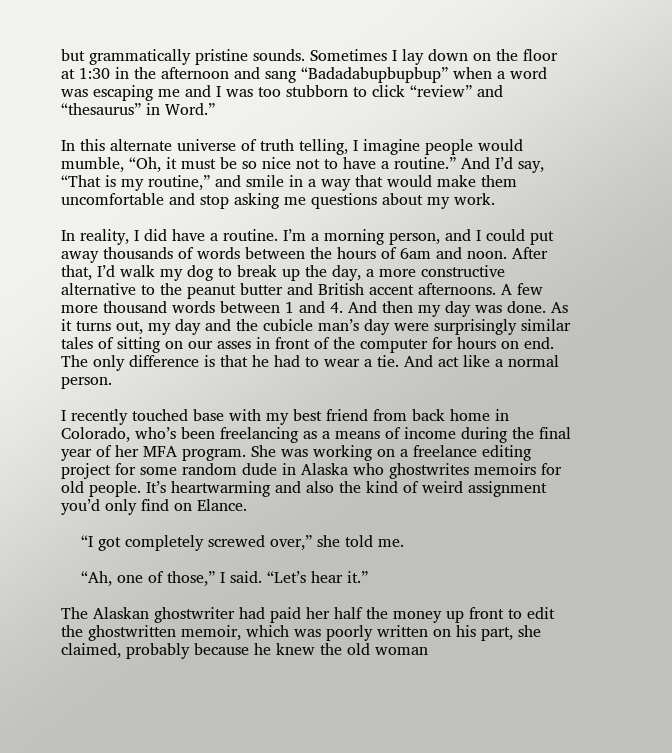but grammatically pristine sounds. Sometimes I lay down on the floor at 1:30 in the afternoon and sang “Badadabupbupbup” when a word was escaping me and I was too stubborn to click “review” and “thesaurus” in Word.”

In this alternate universe of truth telling, I imagine people would mumble, “Oh, it must be so nice not to have a routine.” And I’d say, “That is my routine,” and smile in a way that would make them uncomfortable and stop asking me questions about my work.

In reality, I did have a routine. I’m a morning person, and I could put away thousands of words between the hours of 6am and noon. After that, I’d walk my dog to break up the day, a more constructive alternative to the peanut butter and British accent afternoons. A few more thousand words between 1 and 4. And then my day was done. As it turns out, my day and the cubicle man’s day were surprisingly similar tales of sitting on our asses in front of the computer for hours on end. The only difference is that he had to wear a tie. And act like a normal person.

I recently touched base with my best friend from back home in Colorado, who’s been freelancing as a means of income during the final year of her MFA program. She was working on a freelance editing project for some random dude in Alaska who ghostwrites memoirs for old people. It’s heartwarming and also the kind of weird assignment you’d only find on Elance.

    “I got completely screwed over,” she told me.

    “Ah, one of those,” I said. “Let’s hear it.”

The Alaskan ghostwriter had paid her half the money up front to edit the ghostwritten memoir, which was poorly written on his part, she claimed, probably because he knew the old woman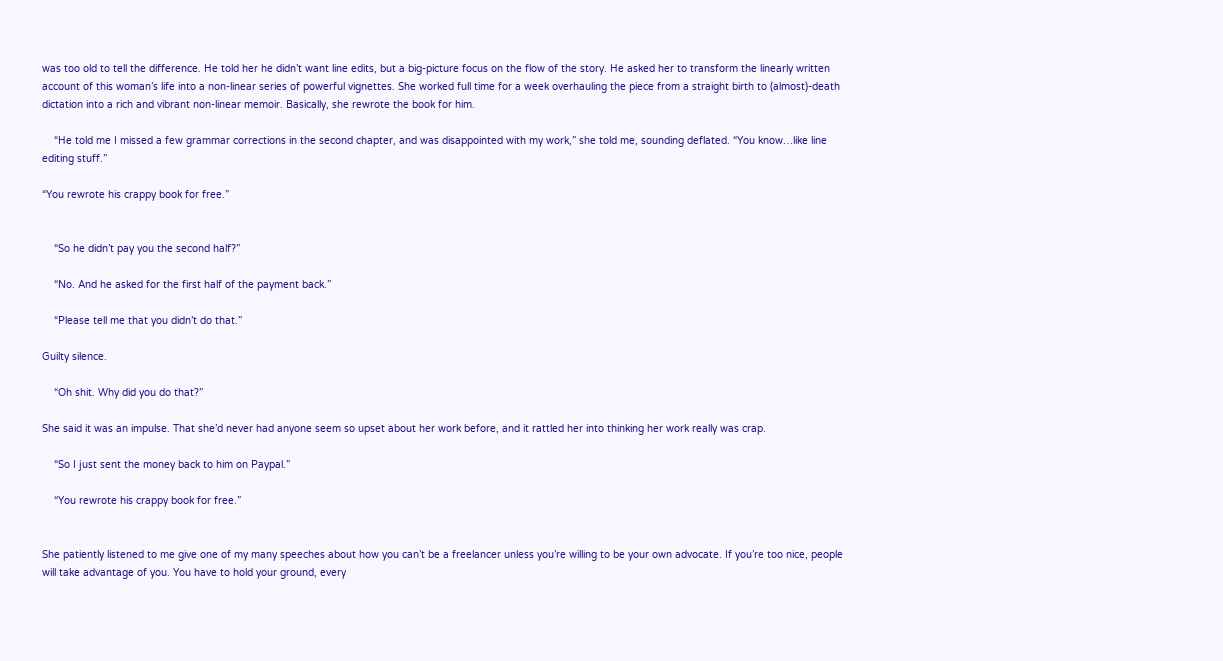was too old to tell the difference. He told her he didn’t want line edits, but a big-picture focus on the flow of the story. He asked her to transform the linearly written account of this woman’s life into a non-linear series of powerful vignettes. She worked full time for a week overhauling the piece from a straight birth to (almost)-death dictation into a rich and vibrant non-linear memoir. Basically, she rewrote the book for him.

    “He told me I missed a few grammar corrections in the second chapter, and was disappointed with my work,” she told me, sounding deflated. “You know…like line editing stuff.”

“You rewrote his crappy book for free.”


    “So he didn’t pay you the second half?”

    “No. And he asked for the first half of the payment back.”

    “Please tell me that you didn’t do that.”

Guilty silence.

    “Oh shit. Why did you do that?”

She said it was an impulse. That she’d never had anyone seem so upset about her work before, and it rattled her into thinking her work really was crap.

    “So I just sent the money back to him on Paypal.”

    “You rewrote his crappy book for free.”


She patiently listened to me give one of my many speeches about how you can’t be a freelancer unless you’re willing to be your own advocate. If you’re too nice, people will take advantage of you. You have to hold your ground, every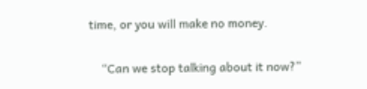time, or you will make no money.

    “Can we stop talking about it now?”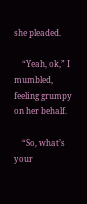she pleaded.

    “Yeah, ok,” I mumbled, feeling grumpy on her behalf.

    “So, what’s your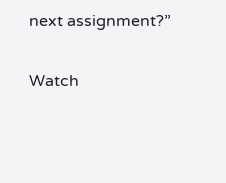next assignment?”

Watch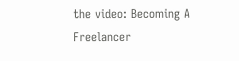the video: Becoming A Freelancer